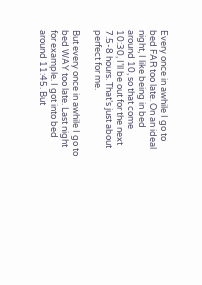Every once in awhile I go to bed FAR too late. On an ideal night, I like being in bed around 10, so that come 10:30, I’ll be out for the next 7.5-8 hours. That’s just about perfect for me.

But every once in awhile I go to bed WAY too late. Last night for example. I got into bed around 11:45. But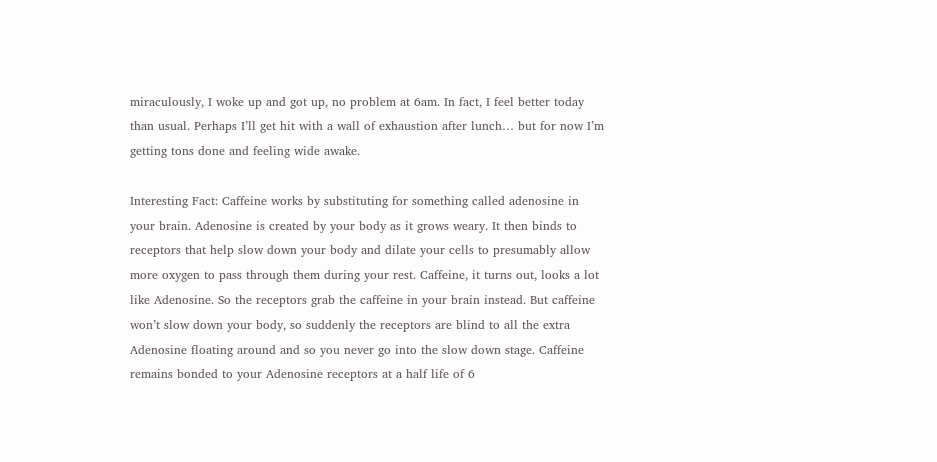miraculously, I woke up and got up, no problem at 6am. In fact, I feel better today than usual. Perhaps I’ll get hit with a wall of exhaustion after lunch… but for now I’m getting tons done and feeling wide awake.

Interesting Fact: Caffeine works by substituting for something called adenosine in your brain. Adenosine is created by your body as it grows weary. It then binds to receptors that help slow down your body and dilate your cells to presumably allow more oxygen to pass through them during your rest. Caffeine, it turns out, looks a lot like Adenosine. So the receptors grab the caffeine in your brain instead. But caffeine won’t slow down your body, so suddenly the receptors are blind to all the extra Adenosine floating around and so you never go into the slow down stage. Caffeine remains bonded to your Adenosine receptors at a half life of 6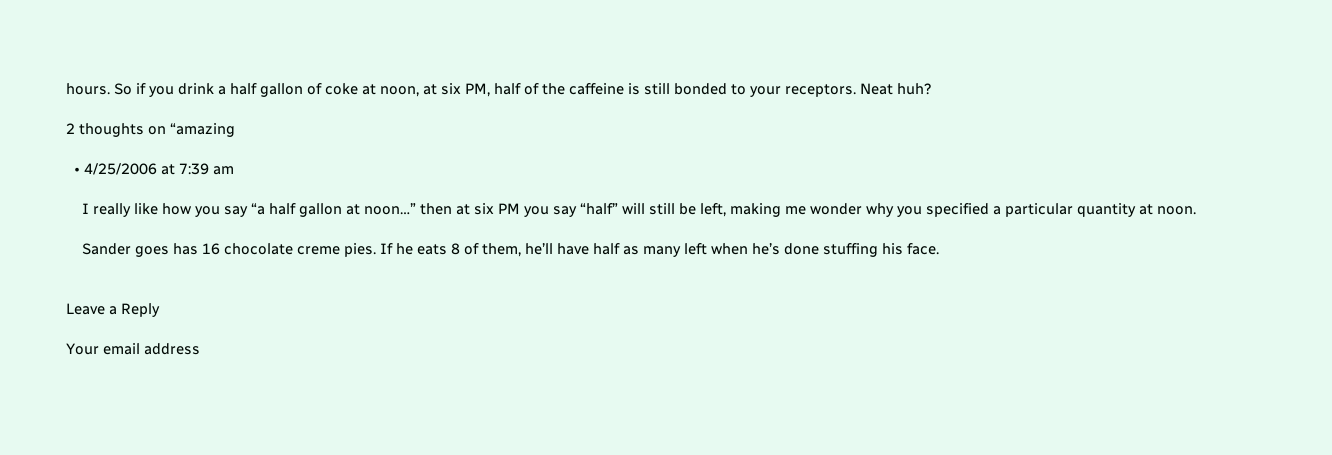hours. So if you drink a half gallon of coke at noon, at six PM, half of the caffeine is still bonded to your receptors. Neat huh?

2 thoughts on “amazing

  • 4/25/2006 at 7:39 am

    I really like how you say “a half gallon at noon…” then at six PM you say “half” will still be left, making me wonder why you specified a particular quantity at noon.

    Sander goes has 16 chocolate creme pies. If he eats 8 of them, he’ll have half as many left when he’s done stuffing his face.


Leave a Reply

Your email address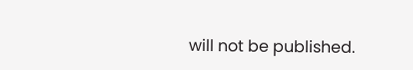will not be published.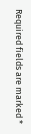Required fields are marked *